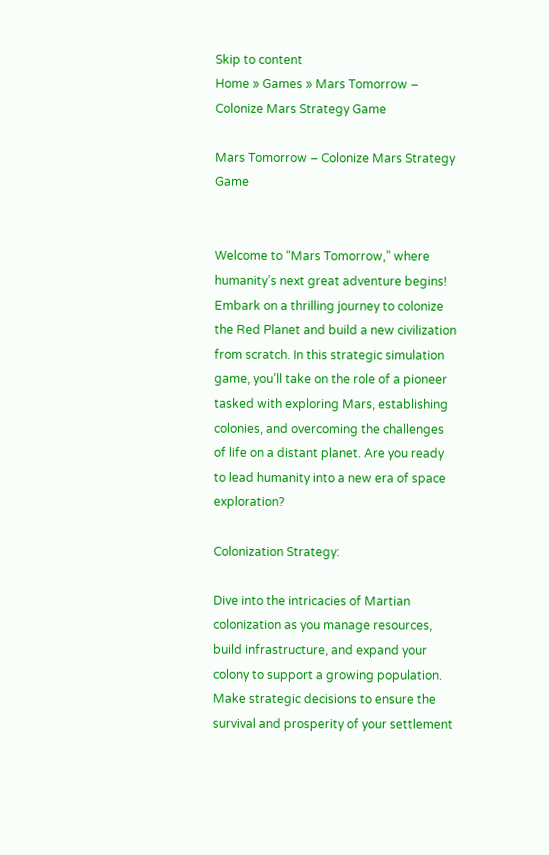Skip to content
Home » Games » Mars Tomorrow – Colonize Mars Strategy Game

Mars Tomorrow – Colonize Mars Strategy Game


Welcome to “Mars Tomorrow,” where humanity’s next great adventure begins! Embark on a thrilling journey to colonize the Red Planet and build a new civilization from scratch. In this strategic simulation game, you’ll take on the role of a pioneer tasked with exploring Mars, establishing colonies, and overcoming the challenges of life on a distant planet. Are you ready to lead humanity into a new era of space exploration?

Colonization Strategy:

Dive into the intricacies of Martian colonization as you manage resources, build infrastructure, and expand your colony to support a growing population. Make strategic decisions to ensure the survival and prosperity of your settlement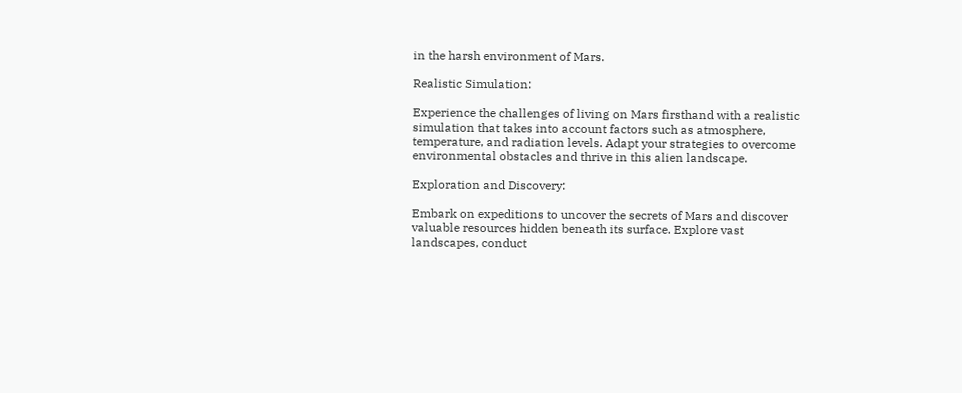in the harsh environment of Mars.

Realistic Simulation:

Experience the challenges of living on Mars firsthand with a realistic simulation that takes into account factors such as atmosphere, temperature, and radiation levels. Adapt your strategies to overcome environmental obstacles and thrive in this alien landscape.

Exploration and Discovery:

Embark on expeditions to uncover the secrets of Mars and discover valuable resources hidden beneath its surface. Explore vast landscapes, conduct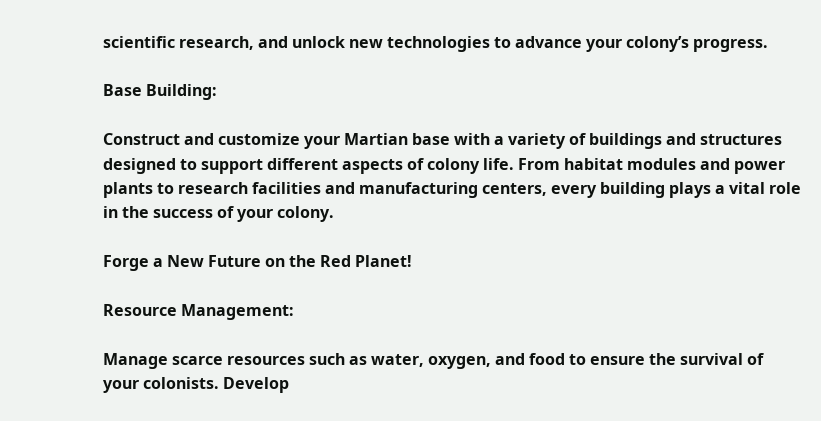scientific research, and unlock new technologies to advance your colony’s progress.

Base Building:

Construct and customize your Martian base with a variety of buildings and structures designed to support different aspects of colony life. From habitat modules and power plants to research facilities and manufacturing centers, every building plays a vital role in the success of your colony.

Forge a New Future on the Red Planet!

Resource Management:

Manage scarce resources such as water, oxygen, and food to ensure the survival of your colonists. Develop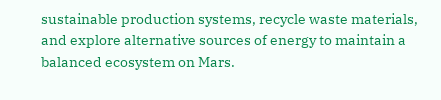sustainable production systems, recycle waste materials, and explore alternative sources of energy to maintain a balanced ecosystem on Mars.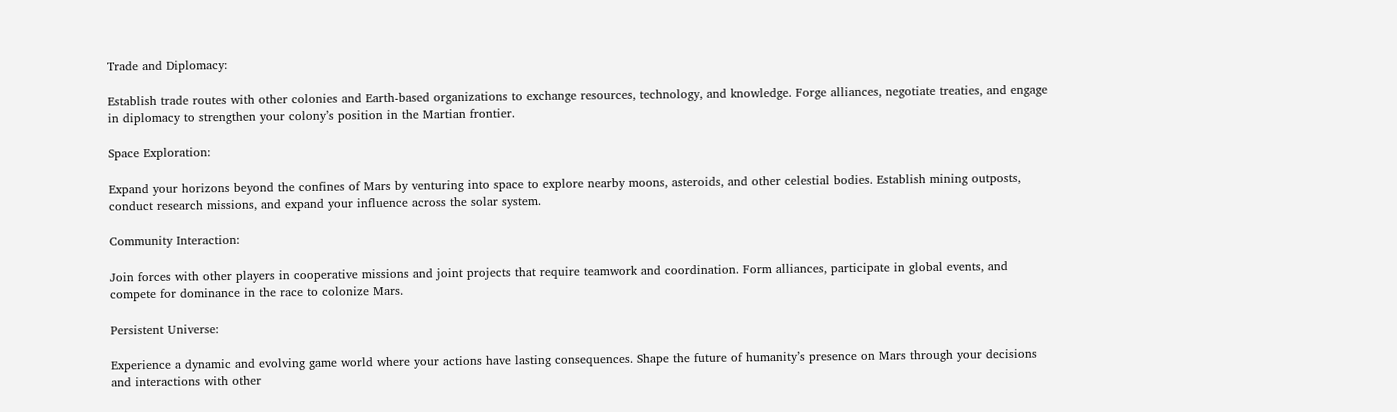Trade and Diplomacy:

Establish trade routes with other colonies and Earth-based organizations to exchange resources, technology, and knowledge. Forge alliances, negotiate treaties, and engage in diplomacy to strengthen your colony’s position in the Martian frontier.

Space Exploration:

Expand your horizons beyond the confines of Mars by venturing into space to explore nearby moons, asteroids, and other celestial bodies. Establish mining outposts, conduct research missions, and expand your influence across the solar system.

Community Interaction:

Join forces with other players in cooperative missions and joint projects that require teamwork and coordination. Form alliances, participate in global events, and compete for dominance in the race to colonize Mars.

Persistent Universe:

Experience a dynamic and evolving game world where your actions have lasting consequences. Shape the future of humanity’s presence on Mars through your decisions and interactions with other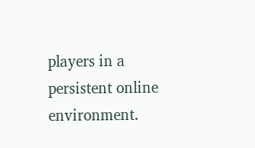players in a persistent online environment.